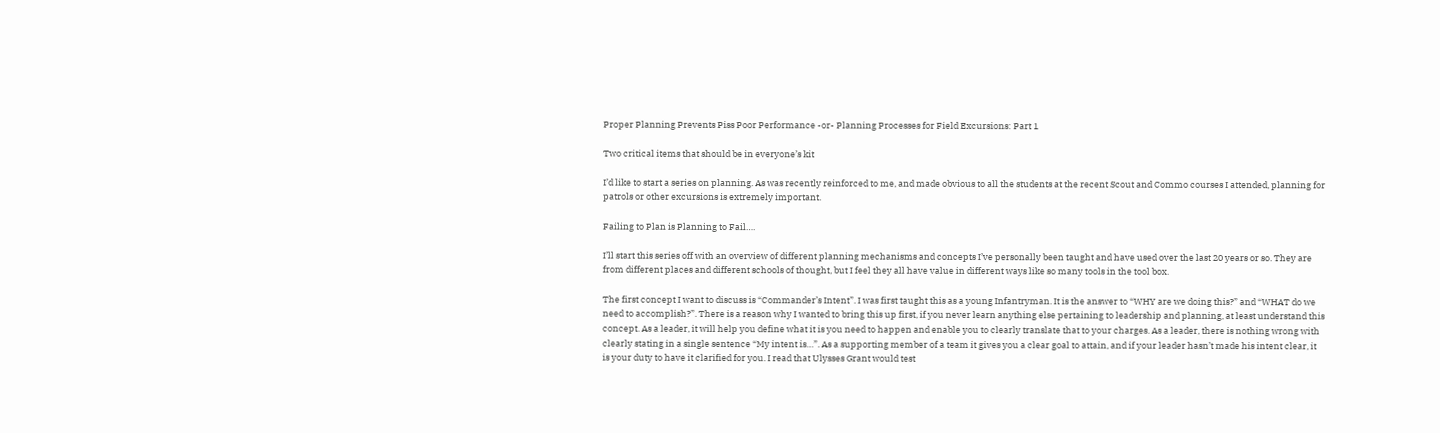Proper Planning Prevents Piss Poor Performance -or- Planning Processes for Field Excursions: Part 1

Two critical items that should be in everyone’s kit

I’d like to start a series on planning. As was recently reinforced to me, and made obvious to all the students at the recent Scout and Commo courses I attended, planning for patrols or other excursions is extremely important.

Failing to Plan is Planning to Fail….

I’ll start this series off with an overview of different planning mechanisms and concepts I’ve personally been taught and have used over the last 20 years or so. They are from different places and different schools of thought, but I feel they all have value in different ways like so many tools in the tool box.

The first concept I want to discuss is “Commander’s Intent”. I was first taught this as a young Infantryman. It is the answer to “WHY are we doing this?” and “WHAT do we need to accomplish?”. There is a reason why I wanted to bring this up first, if you never learn anything else pertaining to leadership and planning, at least understand this concept. As a leader, it will help you define what it is you need to happen and enable you to clearly translate that to your charges. As a leader, there is nothing wrong with clearly stating in a single sentence “My intent is…”. As a supporting member of a team it gives you a clear goal to attain, and if your leader hasn’t made his intent clear, it is your duty to have it clarified for you. I read that Ulysses Grant would test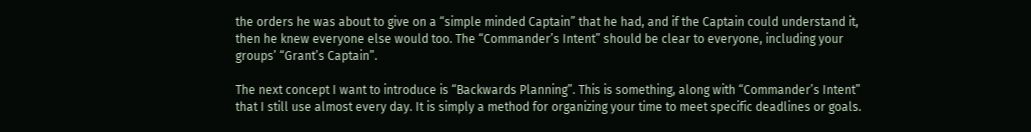the orders he was about to give on a “simple minded Captain” that he had, and if the Captain could understand it, then he knew everyone else would too. The “Commander’s Intent” should be clear to everyone, including your groups’ “Grant’s Captain”.

The next concept I want to introduce is “Backwards Planning”. This is something, along with “Commander’s Intent” that I still use almost every day. It is simply a method for organizing your time to meet specific deadlines or goals.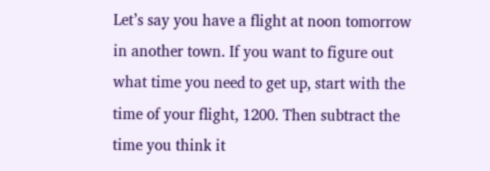Let’s say you have a flight at noon tomorrow in another town. If you want to figure out what time you need to get up, start with the time of your flight, 1200. Then subtract the time you think it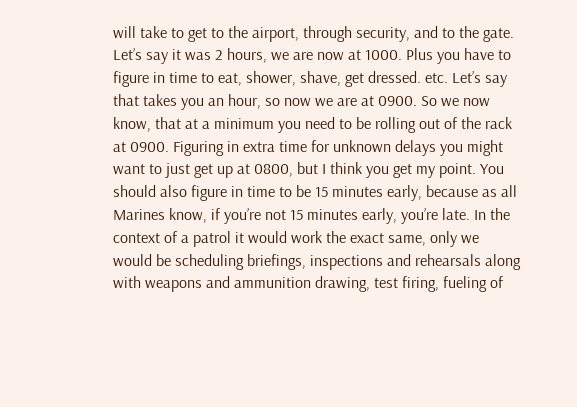will take to get to the airport, through security, and to the gate. Let’s say it was 2 hours, we are now at 1000. Plus you have to figure in time to eat, shower, shave, get dressed. etc. Let’s say that takes you an hour, so now we are at 0900. So we now know, that at a minimum you need to be rolling out of the rack at 0900. Figuring in extra time for unknown delays you might want to just get up at 0800, but I think you get my point. You should also figure in time to be 15 minutes early, because as all Marines know, if you’re not 15 minutes early, you’re late. In the context of a patrol it would work the exact same, only we would be scheduling briefings, inspections and rehearsals along with weapons and ammunition drawing, test firing, fueling of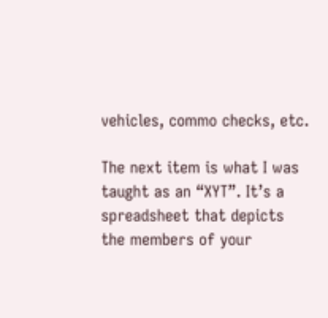vehicles, commo checks, etc.

The next item is what I was taught as an “XYT”. It’s a spreadsheet that depicts the members of your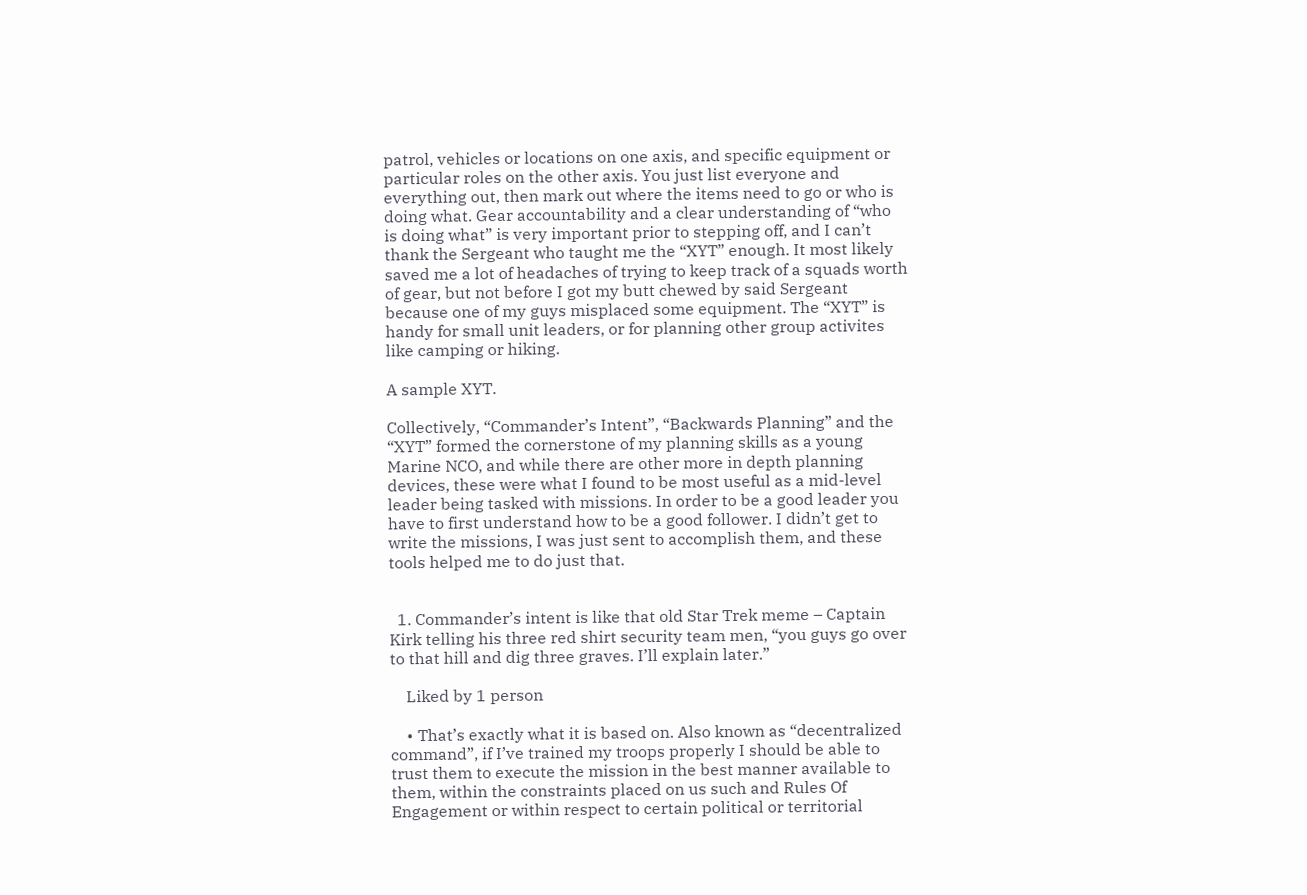patrol, vehicles or locations on one axis, and specific equipment or particular roles on the other axis. You just list everyone and everything out, then mark out where the items need to go or who is doing what. Gear accountability and a clear understanding of “who is doing what” is very important prior to stepping off, and I can’t thank the Sergeant who taught me the “XYT” enough. It most likely saved me a lot of headaches of trying to keep track of a squads worth of gear, but not before I got my butt chewed by said Sergeant because one of my guys misplaced some equipment. The “XYT” is handy for small unit leaders, or for planning other group activites like camping or hiking.

A sample XYT.

Collectively, “Commander’s Intent”, “Backwards Planning” and the “XYT” formed the cornerstone of my planning skills as a young Marine NCO, and while there are other more in depth planning devices, these were what I found to be most useful as a mid-level leader being tasked with missions. In order to be a good leader you have to first understand how to be a good follower. I didn’t get to write the missions, I was just sent to accomplish them, and these tools helped me to do just that.


  1. Commander’s intent is like that old Star Trek meme – Captain Kirk telling his three red shirt security team men, “you guys go over to that hill and dig three graves. I’ll explain later.”

    Liked by 1 person

    • That’s exactly what it is based on. Also known as “decentralized command”, if I’ve trained my troops properly I should be able to trust them to execute the mission in the best manner available to them, within the constraints placed on us such and Rules Of Engagement or within respect to certain political or territorial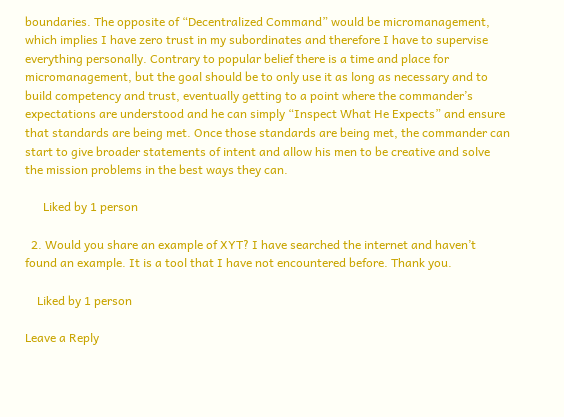boundaries. The opposite of “Decentralized Command” would be micromanagement, which implies I have zero trust in my subordinates and therefore I have to supervise everything personally. Contrary to popular belief there is a time and place for micromanagement, but the goal should be to only use it as long as necessary and to build competency and trust, eventually getting to a point where the commander’s expectations are understood and he can simply “Inspect What He Expects” and ensure that standards are being met. Once those standards are being met, the commander can start to give broader statements of intent and allow his men to be creative and solve the mission problems in the best ways they can.

      Liked by 1 person

  2. Would you share an example of XYT? I have searched the internet and haven’t found an example. It is a tool that I have not encountered before. Thank you.

    Liked by 1 person

Leave a Reply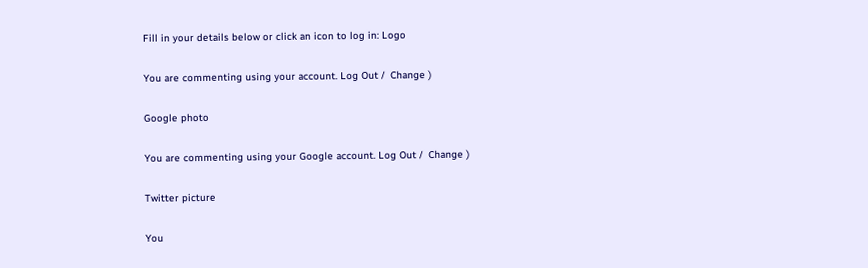Fill in your details below or click an icon to log in: Logo

You are commenting using your account. Log Out /  Change )

Google photo

You are commenting using your Google account. Log Out /  Change )

Twitter picture

You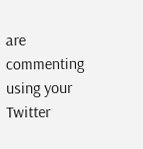are commenting using your Twitter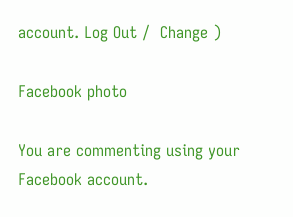account. Log Out /  Change )

Facebook photo

You are commenting using your Facebook account.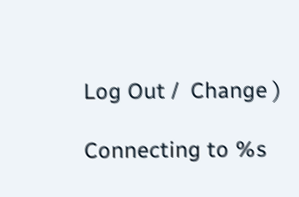Log Out /  Change )

Connecting to %s